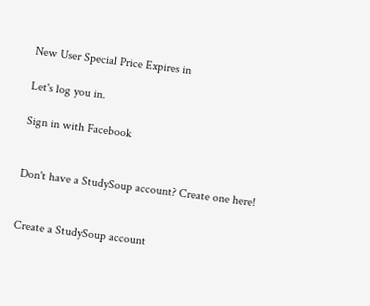New User Special Price Expires in

Let's log you in.

Sign in with Facebook


Don't have a StudySoup account? Create one here!


Create a StudySoup account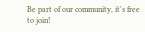Be part of our community, it's free to join!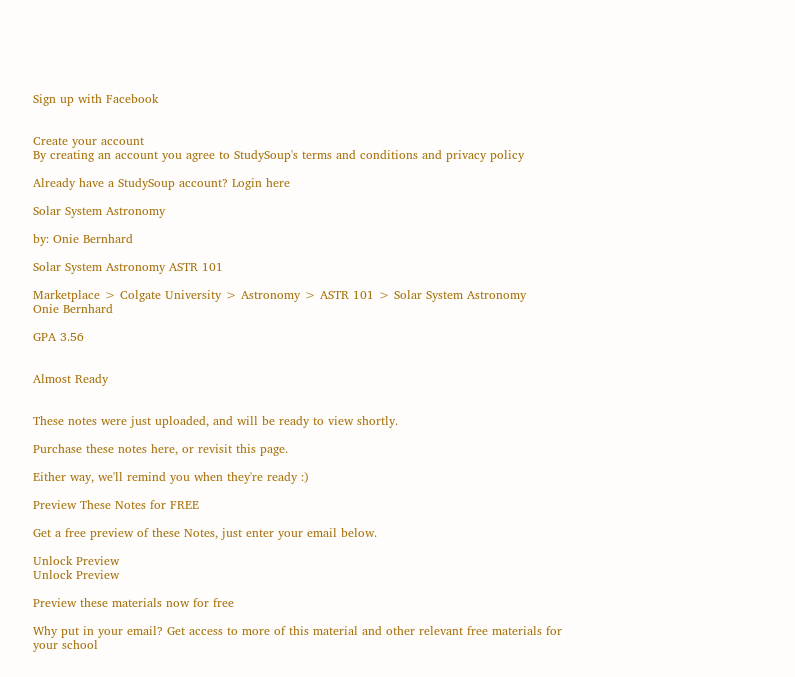Sign up with Facebook


Create your account
By creating an account you agree to StudySoup's terms and conditions and privacy policy

Already have a StudySoup account? Login here

Solar System Astronomy

by: Onie Bernhard

Solar System Astronomy ASTR 101

Marketplace > Colgate University > Astronomy > ASTR 101 > Solar System Astronomy
Onie Bernhard

GPA 3.56


Almost Ready


These notes were just uploaded, and will be ready to view shortly.

Purchase these notes here, or revisit this page.

Either way, we'll remind you when they're ready :)

Preview These Notes for FREE

Get a free preview of these Notes, just enter your email below.

Unlock Preview
Unlock Preview

Preview these materials now for free

Why put in your email? Get access to more of this material and other relevant free materials for your school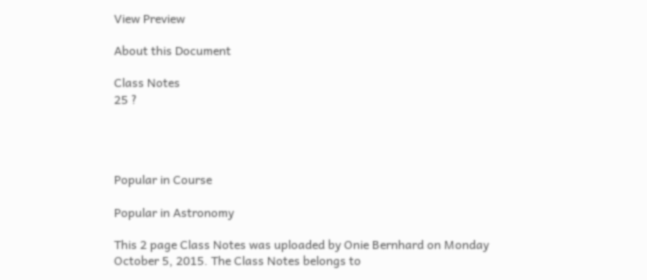View Preview

About this Document

Class Notes
25 ?




Popular in Course

Popular in Astronomy

This 2 page Class Notes was uploaded by Onie Bernhard on Monday October 5, 2015. The Class Notes belongs to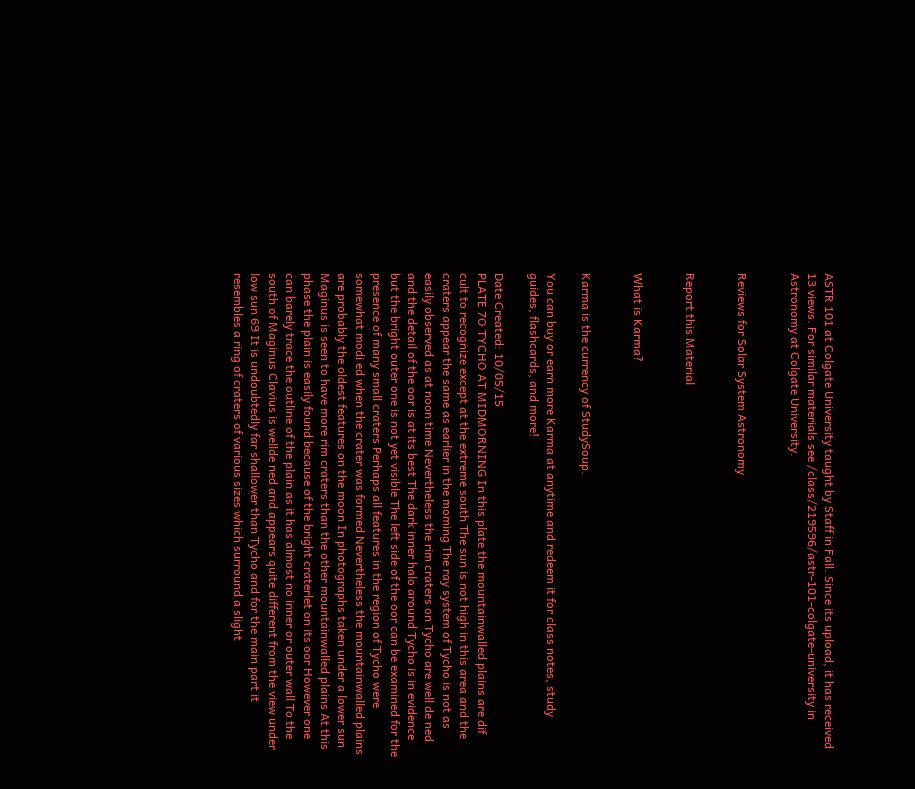ASTR 101 at Colgate University taught by Staff in Fall. Since its upload, it has received 13 views. For similar materials see /class/219596/astr-101-colgate-university in Astronomy at Colgate University.


Reviews for Solar System Astronomy


Report this Material


What is Karma?


Karma is the currency of StudySoup.

You can buy or earn more Karma at anytime and redeem it for class notes, study guides, flashcards, and more!

Date Created: 10/05/15
PLATE 7O TYCHO AT MIDMORNING In this plate the mountainwalled plains are dif cult to recognize except at the extreme south The sun is not high in this area and the craters appear the same as earlier in the moming The ray system of Tycho is not as easily observed as at noon time Nevertheless the rim craters on Tycho are well de ned and the detail of the oor is at its best The dark inner halo around Tycho is in evidence but the bright outer one is not yet visible The left side of the oor can be examined for the presence of many small craters Perhaps all features in the region of Tycho were somewhat modi ed when the crater was formed Nevertheless the mountainwalled plains are probably the oldest features on the moon In photographs taken under a lower sun Maginus is seen to have more rim craters than the other mountainwalled plains At this phase the plain is easily found because of the bright craterlet on its oor However one can barely trace the outline of the plain as it has almost no inner or outer wall To the south of Maginus Clavius is wellde ned and appears quite different from the view under low sun 69 It is undoubtedly far shallower than Tycho and for the main part it resembles a ring of craters of various sizes which surround a slight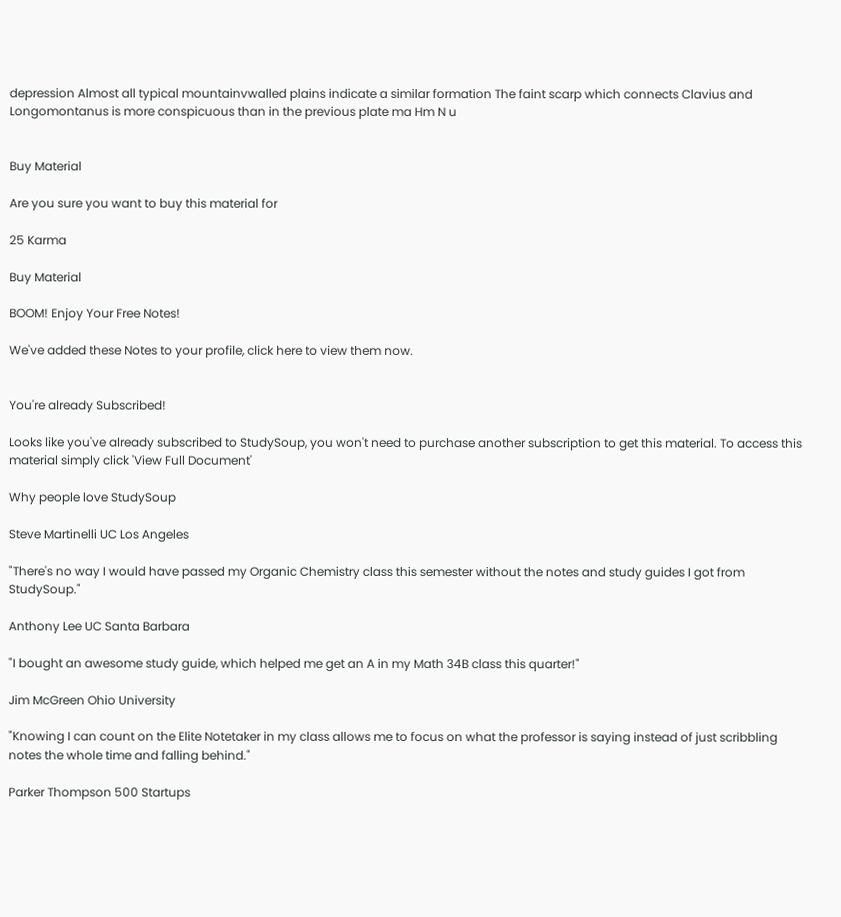depression Almost all typical mountainvwalled plains indicate a similar formation The faint scarp which connects Clavius and Longomontanus is more conspicuous than in the previous plate ma Hm N u


Buy Material

Are you sure you want to buy this material for

25 Karma

Buy Material

BOOM! Enjoy Your Free Notes!

We've added these Notes to your profile, click here to view them now.


You're already Subscribed!

Looks like you've already subscribed to StudySoup, you won't need to purchase another subscription to get this material. To access this material simply click 'View Full Document'

Why people love StudySoup

Steve Martinelli UC Los Angeles

"There's no way I would have passed my Organic Chemistry class this semester without the notes and study guides I got from StudySoup."

Anthony Lee UC Santa Barbara

"I bought an awesome study guide, which helped me get an A in my Math 34B class this quarter!"

Jim McGreen Ohio University

"Knowing I can count on the Elite Notetaker in my class allows me to focus on what the professor is saying instead of just scribbling notes the whole time and falling behind."

Parker Thompson 500 Startups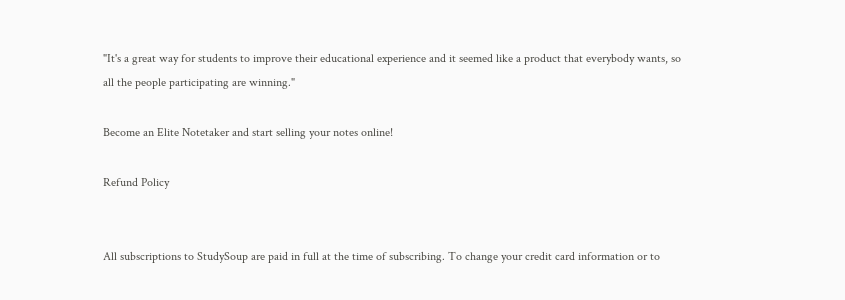"It's a great way for students to improve their educational experience and it seemed like a product that everybody wants, so all the people participating are winning."

Become an Elite Notetaker and start selling your notes online!

Refund Policy


All subscriptions to StudySoup are paid in full at the time of subscribing. To change your credit card information or to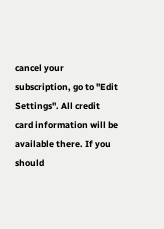cancel your subscription, go to "Edit Settings". All credit card information will be available there. If you should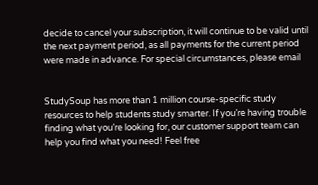decide to cancel your subscription, it will continue to be valid until the next payment period, as all payments for the current period were made in advance. For special circumstances, please email


StudySoup has more than 1 million course-specific study resources to help students study smarter. If you’re having trouble finding what you’re looking for, our customer support team can help you find what you need! Feel free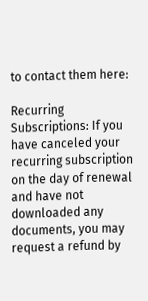to contact them here:

Recurring Subscriptions: If you have canceled your recurring subscription on the day of renewal and have not downloaded any documents, you may request a refund by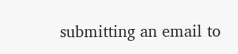submitting an email to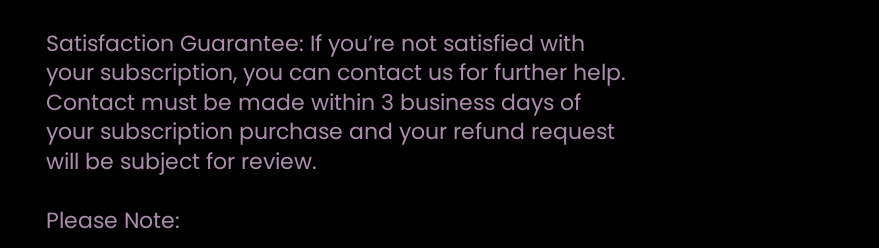Satisfaction Guarantee: If you’re not satisfied with your subscription, you can contact us for further help. Contact must be made within 3 business days of your subscription purchase and your refund request will be subject for review.

Please Note: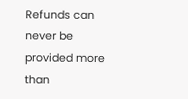Refunds can never be provided more than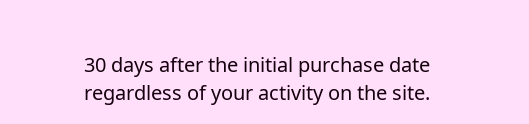30 days after the initial purchase date regardless of your activity on the site.